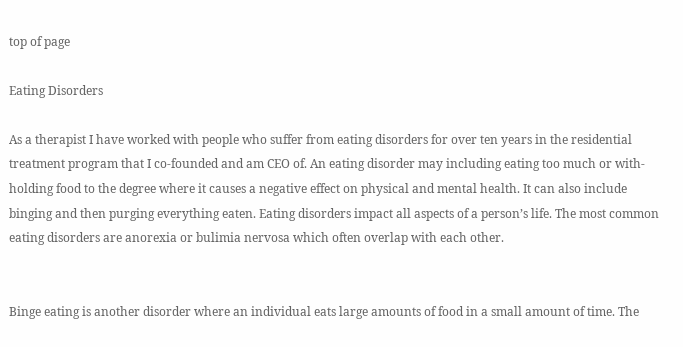top of page

Eating Disorders

As a therapist I have worked with people who suffer from eating disorders for over ten years in the residential treatment program that I co-founded and am CEO of. An eating disorder may including eating too much or with-holding food to the degree where it causes a negative effect on physical and mental health. It can also include binging and then purging everything eaten. Eating disorders impact all aspects of a person’s life. The most common eating disorders are anorexia or bulimia nervosa which often overlap with each other.


Binge eating is another disorder where an individual eats large amounts of food in a small amount of time. The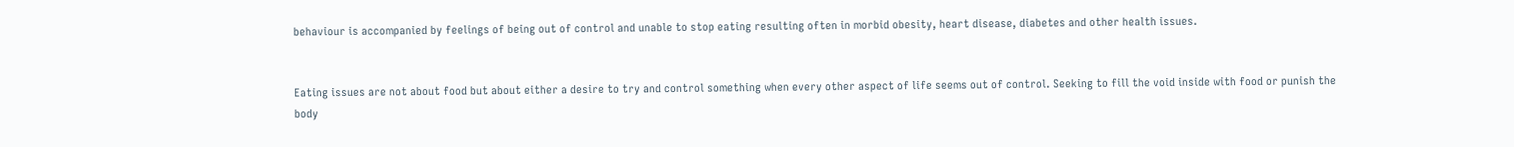behaviour is accompanied by feelings of being out of control and unable to stop eating resulting often in morbid obesity, heart disease, diabetes and other health issues.


Eating issues are not about food but about either a desire to try and control something when every other aspect of life seems out of control. Seeking to fill the void inside with food or punish the body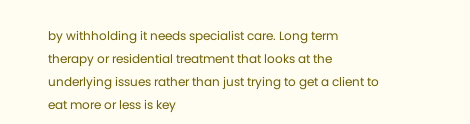by withholding it needs specialist care. Long term therapy or residential treatment that looks at the underlying issues rather than just trying to get a client to eat more or less is key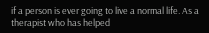if a person is ever going to live a normal life. As a therapist who has helped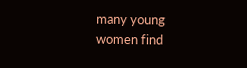many young women find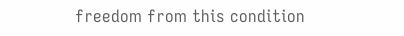freedom from this condition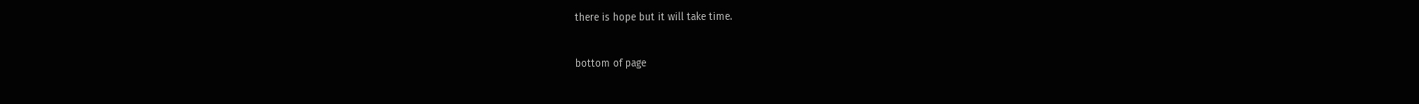there is hope but it will take time.

bottom of page